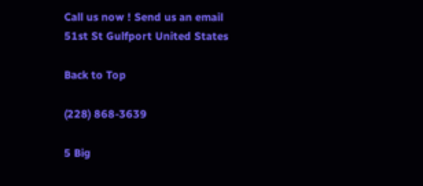Call us now ! Send us an email 51st St Gulfport United States

Back to Top

(228) 868-3639

5 Big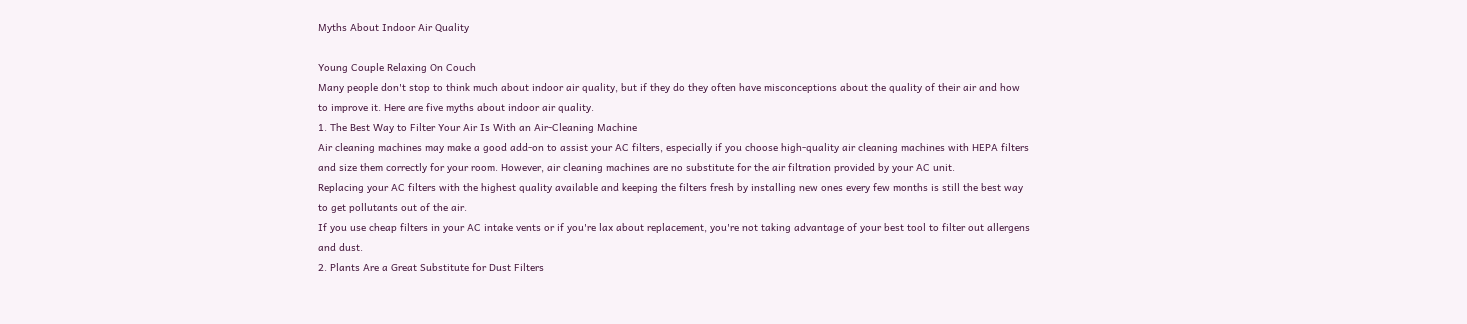Myths About Indoor Air Quality

Young Couple Relaxing On Couch
Many people don't stop to think much about indoor air quality, but if they do they often have misconceptions about the quality of their air and how to improve it. Here are five myths about indoor air quality.
1. The Best Way to Filter Your Air Is With an Air-Cleaning Machine
Air cleaning machines may make a good add-on to assist your AC filters, especially if you choose high-quality air cleaning machines with HEPA filters and size them correctly for your room. However, air cleaning machines are no substitute for the air filtration provided by your AC unit.
Replacing your AC filters with the highest quality available and keeping the filters fresh by installing new ones every few months is still the best way to get pollutants out of the air.
If you use cheap filters in your AC intake vents or if you're lax about replacement, you're not taking advantage of your best tool to filter out allergens and dust.
2. Plants Are a Great Substitute for Dust Filters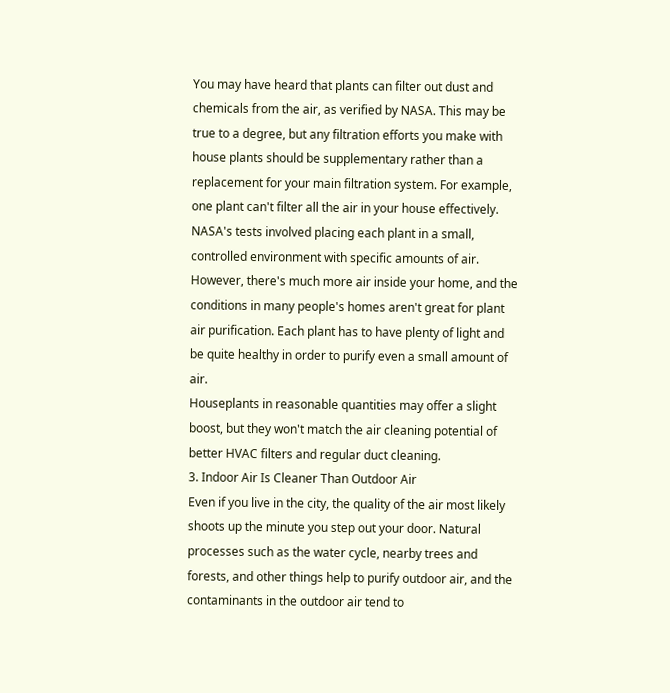You may have heard that plants can filter out dust and chemicals from the air, as verified by NASA. This may be true to a degree, but any filtration efforts you make with house plants should be supplementary rather than a replacement for your main filtration system. For example, one plant can't filter all the air in your house effectively.
NASA's tests involved placing each plant in a small, controlled environment with specific amounts of air. However, there's much more air inside your home, and the conditions in many people's homes aren't great for plant air purification. Each plant has to have plenty of light and be quite healthy in order to purify even a small amount of air.
Houseplants in reasonable quantities may offer a slight boost, but they won't match the air cleaning potential of better HVAC filters and regular duct cleaning.
3. Indoor Air Is Cleaner Than Outdoor Air
Even if you live in the city, the quality of the air most likely shoots up the minute you step out your door. Natural processes such as the water cycle, nearby trees and forests, and other things help to purify outdoor air, and the contaminants in the outdoor air tend to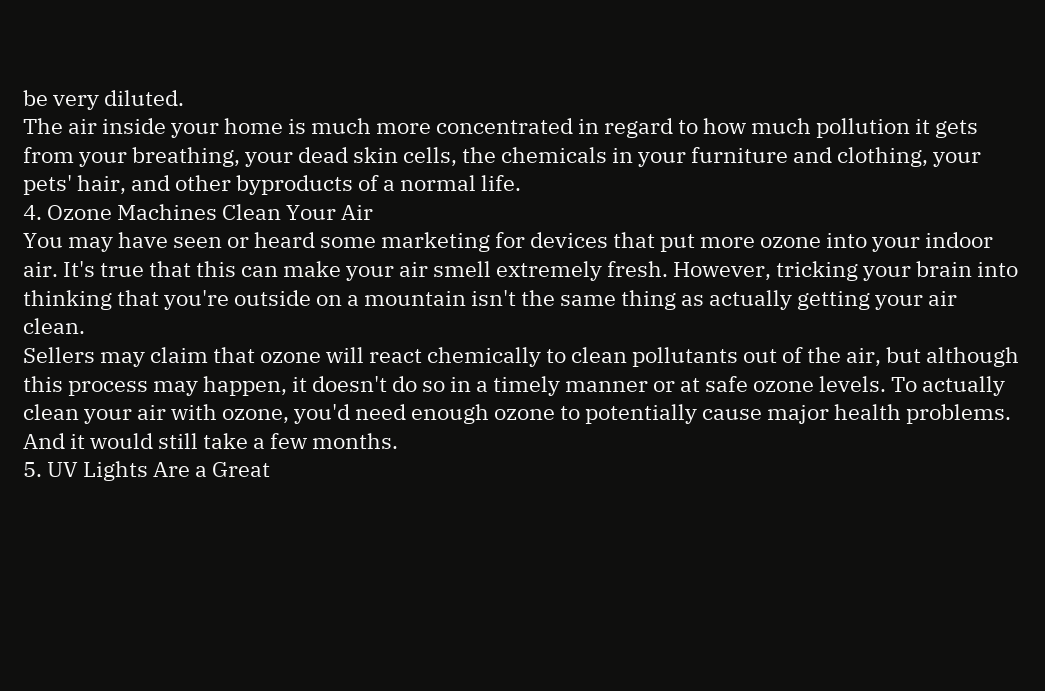be very diluted.
The air inside your home is much more concentrated in regard to how much pollution it gets from your breathing, your dead skin cells, the chemicals in your furniture and clothing, your pets' hair, and other byproducts of a normal life.
4. Ozone Machines Clean Your Air
You may have seen or heard some marketing for devices that put more ozone into your indoor air. It's true that this can make your air smell extremely fresh. However, tricking your brain into thinking that you're outside on a mountain isn't the same thing as actually getting your air clean.
Sellers may claim that ozone will react chemically to clean pollutants out of the air, but although this process may happen, it doesn't do so in a timely manner or at safe ozone levels. To actually clean your air with ozone, you'd need enough ozone to potentially cause major health problems. And it would still take a few months.
5. UV Lights Are a Great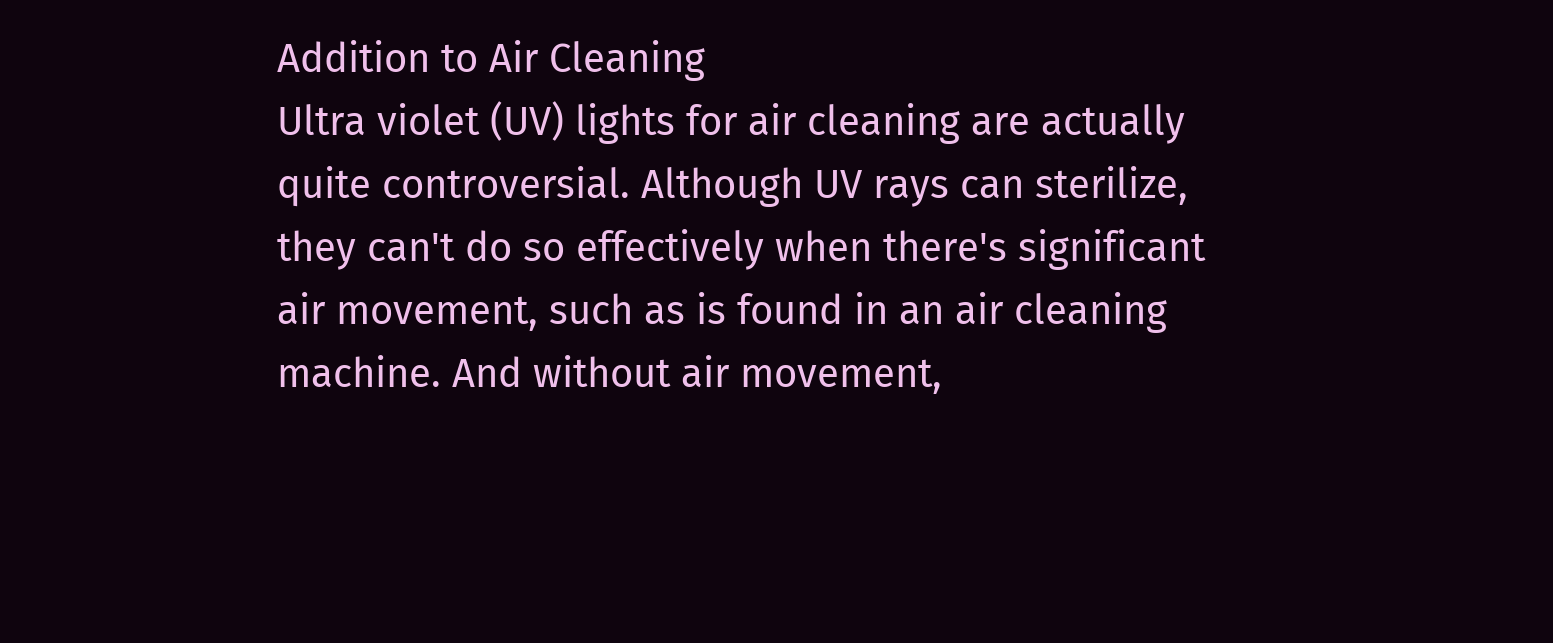Addition to Air Cleaning
Ultra violet (UV) lights for air cleaning are actually quite controversial. Although UV rays can sterilize, they can't do so effectively when there's significant air movement, such as is found in an air cleaning machine. And without air movement,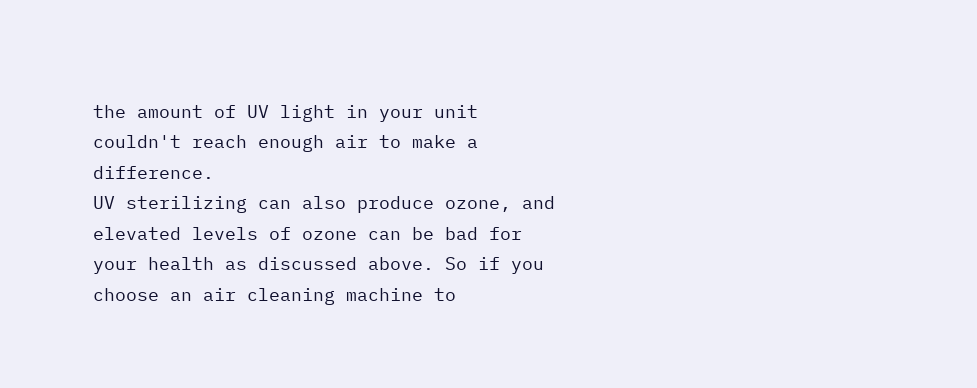the amount of UV light in your unit couldn't reach enough air to make a difference.
UV sterilizing can also produce ozone, and elevated levels of ozone can be bad for your health as discussed above. So if you choose an air cleaning machine to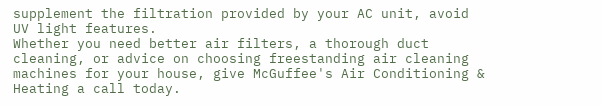supplement the filtration provided by your AC unit, avoid UV light features.
Whether you need better air filters, a thorough duct cleaning, or advice on choosing freestanding air cleaning machines for your house, give McGuffee's Air Conditioning & Heating a call today.